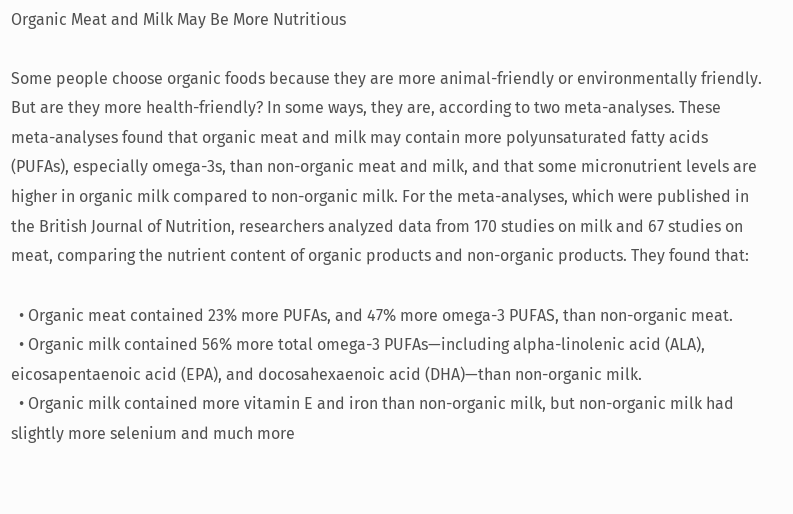Organic Meat and Milk May Be More Nutritious

Some people choose organic foods because they are more animal-friendly or environmentally friendly. But are they more health-friendly? In some ways, they are, according to two meta-analyses. These meta-analyses found that organic meat and milk may contain more polyunsaturated fatty acids (PUFAs), especially omega-3s, than non-organic meat and milk, and that some micronutrient levels are higher in organic milk compared to non-organic milk. For the meta-analyses, which were published in the British Journal of Nutrition, researchers analyzed data from 170 studies on milk and 67 studies on meat, comparing the nutrient content of organic products and non-organic products. They found that:

  • Organic meat contained 23% more PUFAs, and 47% more omega-3 PUFAS, than non-organic meat.
  • Organic milk contained 56% more total omega-3 PUFAs—including alpha-linolenic acid (ALA), eicosapentaenoic acid (EPA), and docosahexaenoic acid (DHA)—than non-organic milk.
  • Organic milk contained more vitamin E and iron than non-organic milk, but non-organic milk had slightly more selenium and much more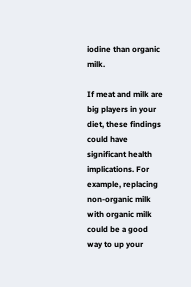iodine than organic milk.

If meat and milk are big players in your diet, these findings could have significant health implications. For example, replacing non-organic milk with organic milk could be a good way to up your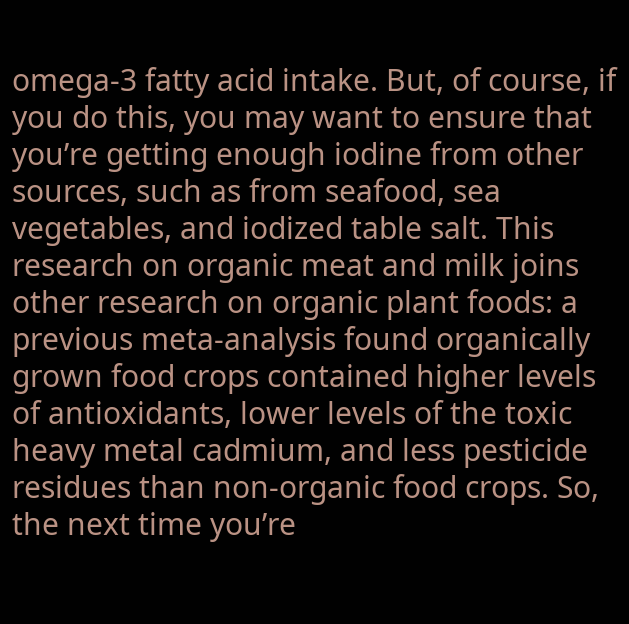omega-3 fatty acid intake. But, of course, if you do this, you may want to ensure that you’re getting enough iodine from other sources, such as from seafood, sea vegetables, and iodized table salt. This research on organic meat and milk joins other research on organic plant foods: a previous meta-analysis found organically grown food crops contained higher levels of antioxidants, lower levels of the toxic heavy metal cadmium, and less pesticide residues than non-organic food crops. So, the next time you’re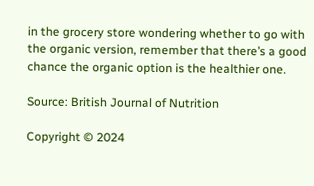in the grocery store wondering whether to go with the organic version, remember that there’s a good chance the organic option is the healthier one.

Source: British Journal of Nutrition

Copyright © 2024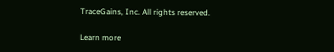TraceGains, Inc. All rights reserved.

Learn more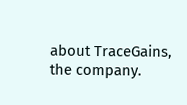about TraceGains, the company.